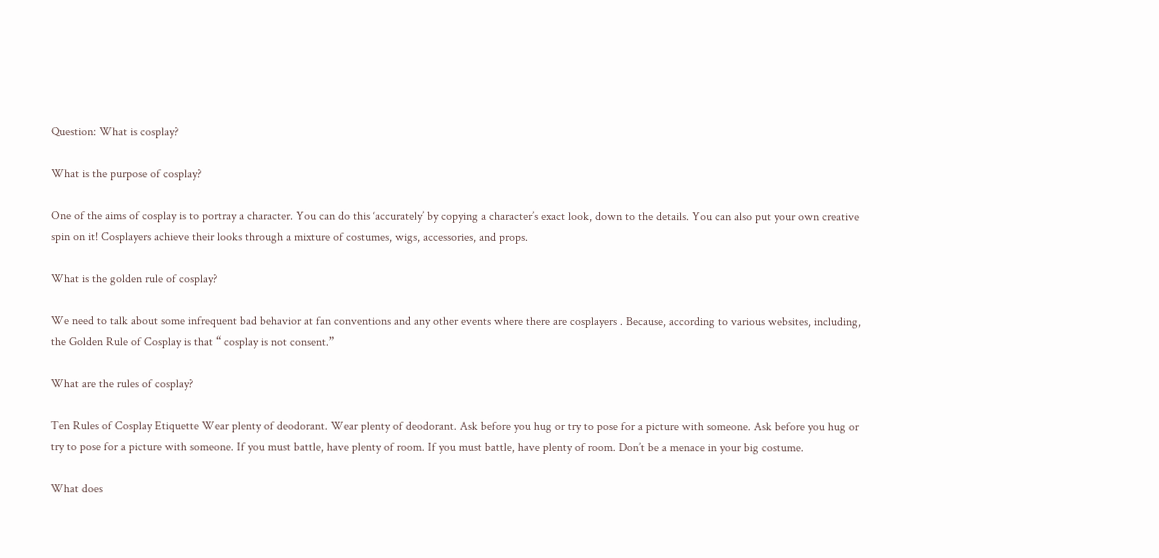Question: What is cosplay?

What is the purpose of cosplay?

One of the aims of cosplay is to portray a character. You can do this ‘accurately’ by copying a character’s exact look, down to the details. You can also put your own creative spin on it! Cosplayers achieve their looks through a mixture of costumes, wigs, accessories, and props.

What is the golden rule of cosplay?

We need to talk about some infrequent bad behavior at fan conventions and any other events where there are cosplayers . Because, according to various websites, including, the Golden Rule of Cosplay is that “ cosplay is not consent.”

What are the rules of cosplay?

Ten Rules of Cosplay Etiquette Wear plenty of deodorant. Wear plenty of deodorant. Ask before you hug or try to pose for a picture with someone. Ask before you hug or try to pose for a picture with someone. If you must battle, have plenty of room. If you must battle, have plenty of room. Don’t be a menace in your big costume.

What does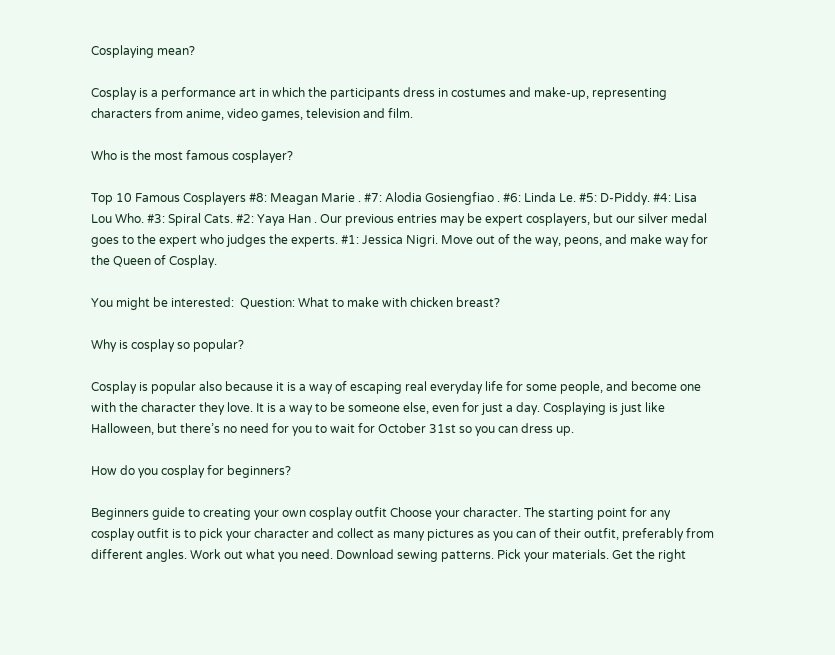Cosplaying mean?

Cosplay is a performance art in which the participants dress in costumes and make-up, representing characters from anime, video games, television and film.

Who is the most famous cosplayer?

Top 10 Famous Cosplayers #8: Meagan Marie . #7: Alodia Gosiengfiao . #6: Linda Le. #5: D-Piddy. #4: Lisa Lou Who. #3: Spiral Cats. #2: Yaya Han . Our previous entries may be expert cosplayers, but our silver medal goes to the expert who judges the experts. #1: Jessica Nigri. Move out of the way, peons, and make way for the Queen of Cosplay.

You might be interested:  Question: What to make with chicken breast?

Why is cosplay so popular?

Cosplay is popular also because it is a way of escaping real everyday life for some people, and become one with the character they love. It is a way to be someone else, even for just a day. Cosplaying is just like Halloween, but there’s no need for you to wait for October 31st so you can dress up.

How do you cosplay for beginners?

Beginners guide to creating your own cosplay outfit Choose your character. The starting point for any cosplay outfit is to pick your character and collect as many pictures as you can of their outfit, preferably from different angles. Work out what you need. Download sewing patterns. Pick your materials. Get the right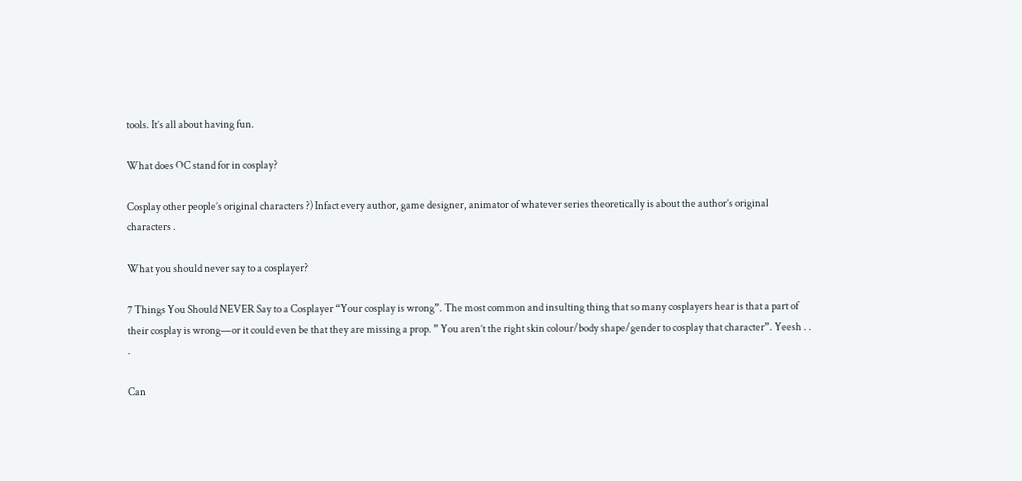tools. It’s all about having fun.

What does OC stand for in cosplay?

Cosplay other people’s original characters ?) Infact every author, game designer, animator of whatever series theoretically is about the author’s original characters .

What you should never say to a cosplayer?

7 Things You Should NEVER Say to a Cosplayer “Your cosplay is wrong”. The most common and insulting thing that so many cosplayers hear is that a part of their cosplay is wrong—or it could even be that they are missing a prop. ” You aren’t the right skin colour/body shape/gender to cosplay that character”. Yeesh . . .

Can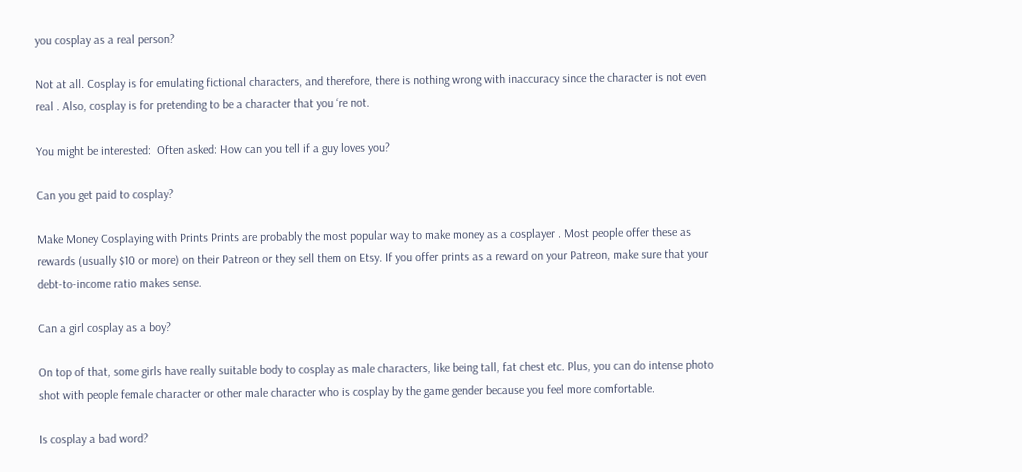you cosplay as a real person?

Not at all. Cosplay is for emulating fictional characters, and therefore, there is nothing wrong with inaccuracy since the character is not even real . Also, cosplay is for pretending to be a character that you ‘re not.

You might be interested:  Often asked: How can you tell if a guy loves you?

Can you get paid to cosplay?

Make Money Cosplaying with Prints Prints are probably the most popular way to make money as a cosplayer . Most people offer these as rewards (usually $10 or more) on their Patreon or they sell them on Etsy. If you offer prints as a reward on your Patreon, make sure that your debt-to-income ratio makes sense.

Can a girl cosplay as a boy?

On top of that, some girls have really suitable body to cosplay as male characters, like being tall, fat chest etc. Plus, you can do intense photo shot with people female character or other male character who is cosplay by the game gender because you feel more comfortable.

Is cosplay a bad word?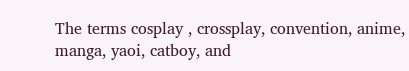The terms cosplay , crossplay, convention, anime, manga, yaoi, catboy, and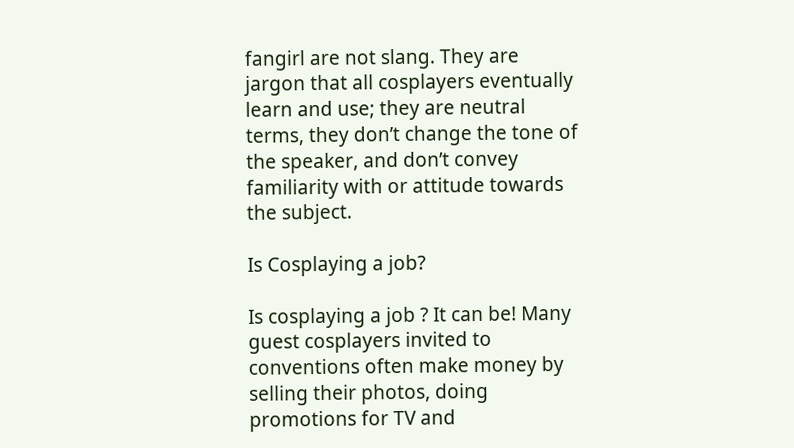fangirl are not slang. They are jargon that all cosplayers eventually learn and use; they are neutral terms, they don’t change the tone of the speaker, and don’t convey familiarity with or attitude towards the subject.

Is Cosplaying a job?

Is cosplaying a job ? It can be! Many guest cosplayers invited to conventions often make money by selling their photos, doing promotions for TV and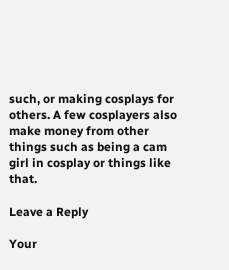such, or making cosplays for others. A few cosplayers also make money from other things such as being a cam girl in cosplay or things like that.

Leave a Reply

Your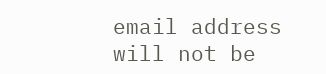email address will not be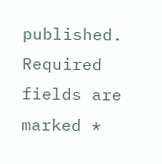published. Required fields are marked *